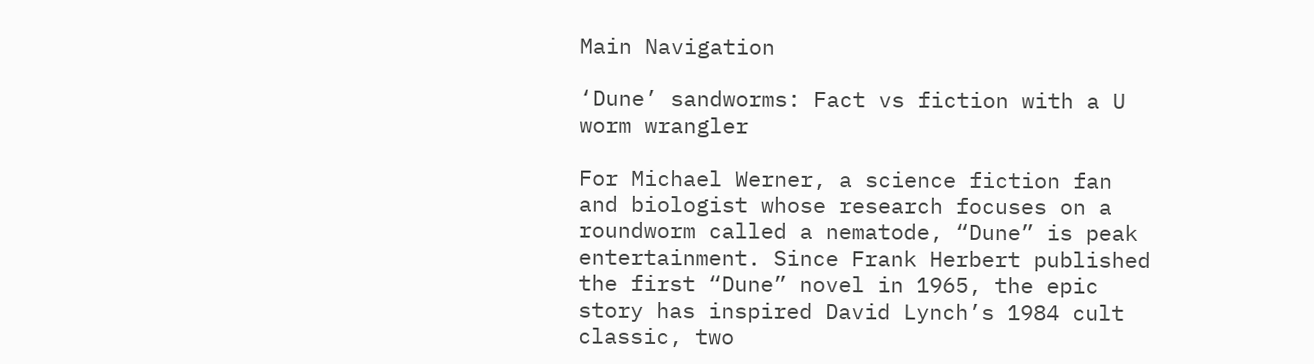Main Navigation

‘Dune’ sandworms: Fact vs fiction with a U worm wrangler

For Michael Werner, a science fiction fan and biologist whose research focuses on a roundworm called a nematode, “Dune” is peak entertainment. Since Frank Herbert published the first “Dune” novel in 1965, the epic story has inspired David Lynch’s 1984 cult classic, two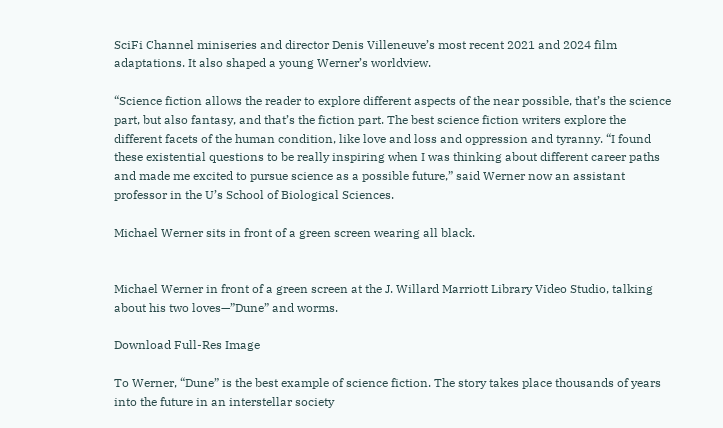SciFi Channel miniseries and director Denis Villeneuve’s most recent 2021 and 2024 film adaptations. It also shaped a young Werner’s worldview.

“Science fiction allows the reader to explore different aspects of the near possible, that’s the science part, but also fantasy, and that’s the fiction part. The best science fiction writers explore the different facets of the human condition, like love and loss and oppression and tyranny. “I found these existential questions to be really inspiring when I was thinking about different career paths and made me excited to pursue science as a possible future,” said Werner now an assistant professor in the U’s School of Biological Sciences.

Michael Werner sits in front of a green screen wearing all black.


Michael Werner in front of a green screen at the J. Willard Marriott Library Video Studio, talking about his two loves—”Dune” and worms.

Download Full-Res Image

To Werner, “Dune” is the best example of science fiction. The story takes place thousands of years into the future in an interstellar society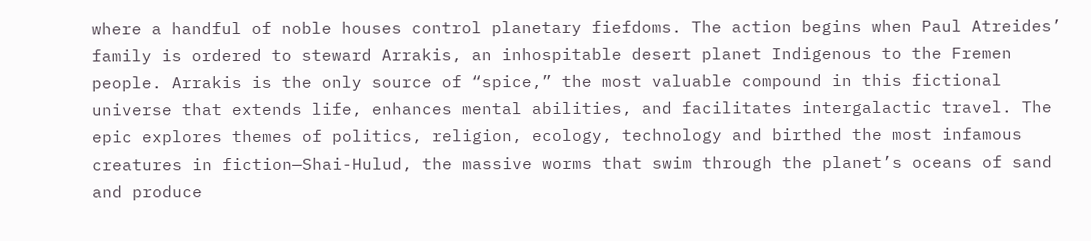where a handful of noble houses control planetary fiefdoms. The action begins when Paul Atreides’ family is ordered to steward Arrakis, an inhospitable desert planet Indigenous to the Fremen people. Arrakis is the only source of “spice,” the most valuable compound in this fictional universe that extends life, enhances mental abilities, and facilitates intergalactic travel. The epic explores themes of politics, religion, ecology, technology and birthed the most infamous creatures in fiction—Shai-Hulud, the massive worms that swim through the planet’s oceans of sand and produce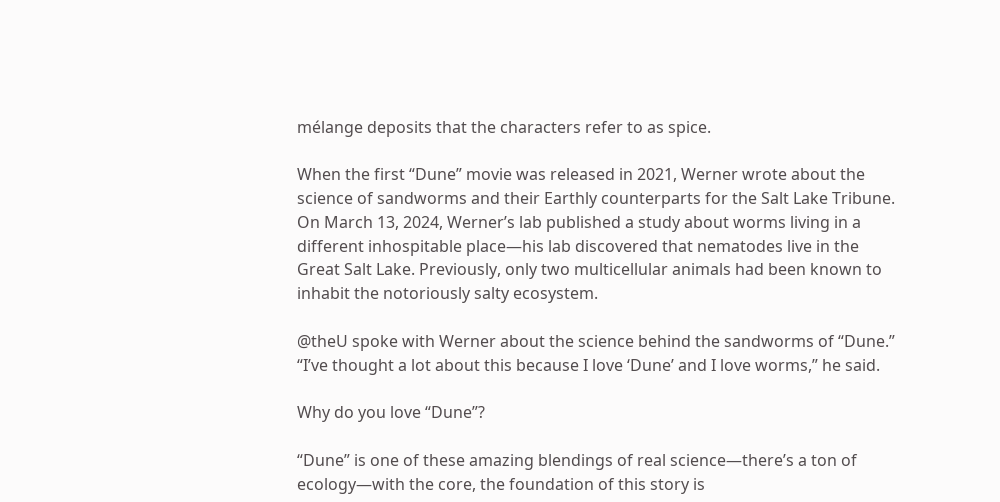mélange deposits that the characters refer to as spice.

When the first “Dune” movie was released in 2021, Werner wrote about the science of sandworms and their Earthly counterparts for the Salt Lake Tribune. On March 13, 2024, Werner’s lab published a study about worms living in a different inhospitable place—his lab discovered that nematodes live in the Great Salt Lake. Previously, only two multicellular animals had been known to inhabit the notoriously salty ecosystem.

@theU spoke with Werner about the science behind the sandworms of “Dune.” “I’ve thought a lot about this because I love ‘Dune’ and I love worms,” he said.

Why do you love “Dune”?

“Dune” is one of these amazing blendings of real science—there’s a ton of ecology—with the core, the foundation of this story is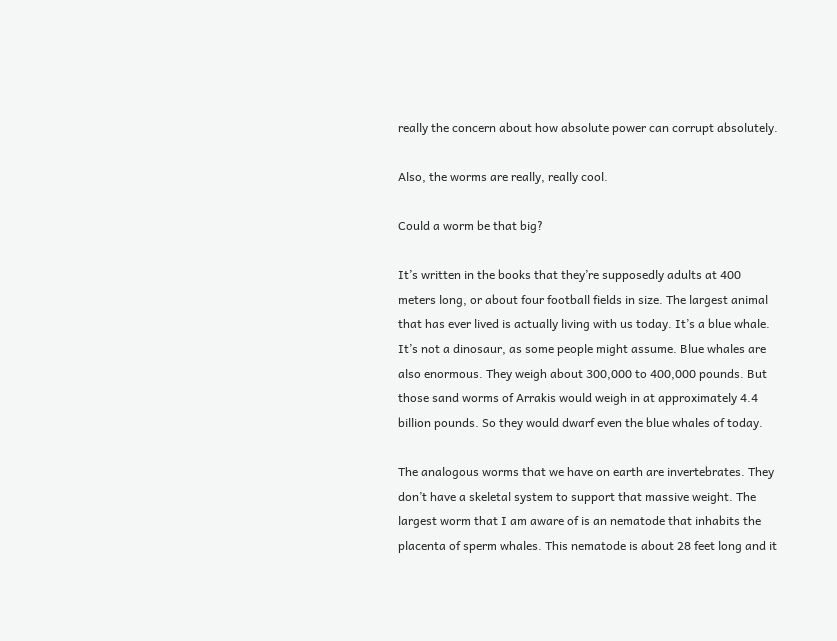really the concern about how absolute power can corrupt absolutely.

Also, the worms are really, really cool.

Could a worm be that big?

It’s written in the books that they’re supposedly adults at 400 meters long, or about four football fields in size. The largest animal that has ever lived is actually living with us today. It’s a blue whale. It’s not a dinosaur, as some people might assume. Blue whales are also enormous. They weigh about 300,000 to 400,000 pounds. But those sand worms of Arrakis would weigh in at approximately 4.4 billion pounds. So they would dwarf even the blue whales of today.

The analogous worms that we have on earth are invertebrates. They don’t have a skeletal system to support that massive weight. The largest worm that I am aware of is an nematode that inhabits the placenta of sperm whales. This nematode is about 28 feet long and it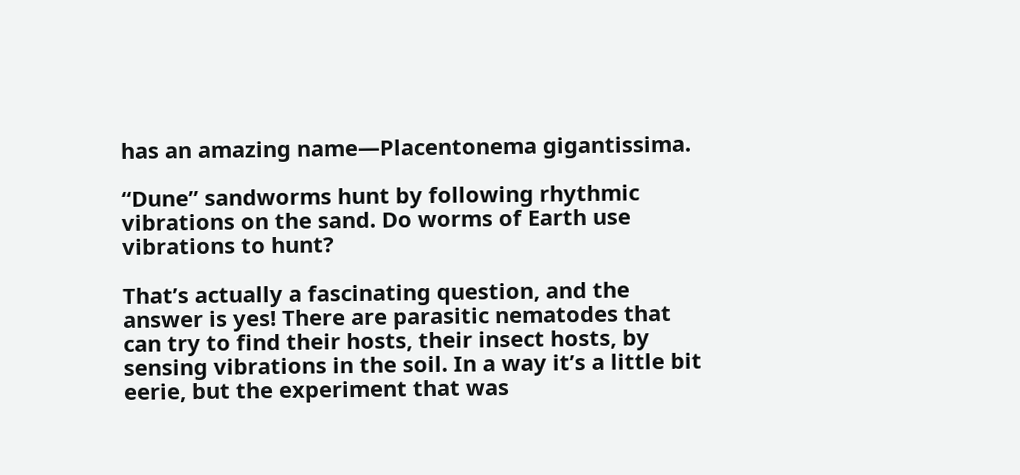has an amazing name—Placentonema gigantissima.

“Dune” sandworms hunt by following rhythmic vibrations on the sand. Do worms of Earth use vibrations to hunt?

That’s actually a fascinating question, and the answer is yes! There are parasitic nematodes that can try to find their hosts, their insect hosts, by sensing vibrations in the soil. In a way it’s a little bit eerie, but the experiment that was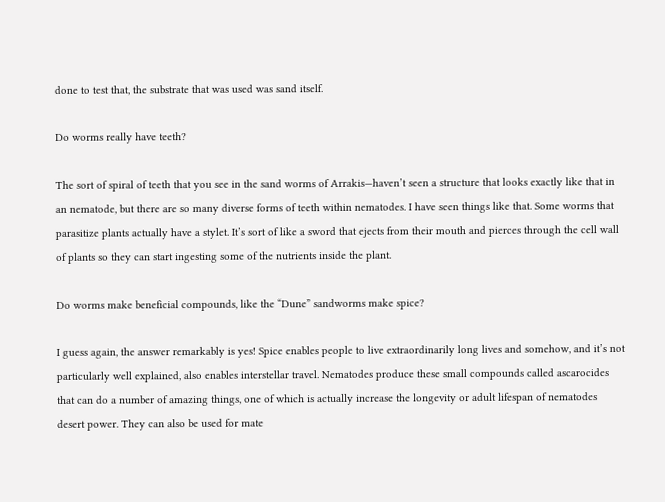done to test that, the substrate that was used was sand itself.

Do worms really have teeth?

The sort of spiral of teeth that you see in the sand worms of Arrakis—haven’t seen a structure that looks exactly like that in an nematode, but there are so many diverse forms of teeth within nematodes. I have seen things like that. Some worms that parasitize plants actually have a stylet. It’s sort of like a sword that ejects from their mouth and pierces through the cell wall of plants so they can start ingesting some of the nutrients inside the plant.

Do worms make beneficial compounds, like the “Dune” sandworms make spice?

I guess again, the answer remarkably is yes! Spice enables people to live extraordinarily long lives and somehow, and it’s not particularly well explained, also enables interstellar travel. Nematodes produce these small compounds called ascarocides that can do a number of amazing things, one of which is actually increase the longevity or adult lifespan of nematodes desert power. They can also be used for mate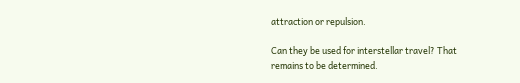attraction or repulsion.

Can they be used for interstellar travel? That remains to be determined.